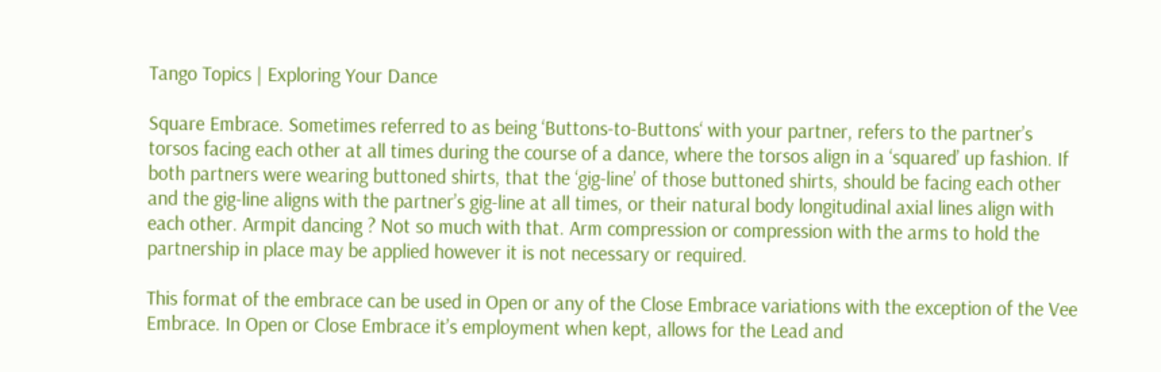Tango Topics | Exploring Your Dance

Square Embrace. Sometimes referred to as being ‘Buttons-to-Buttons‘ with your partner, refers to the partner’s torsos facing each other at all times during the course of a dance, where the torsos align in a ‘squared’ up fashion. If both partners were wearing buttoned shirts, that the ‘gig-line’ of those buttoned shirts, should be facing each other and the gig-line aligns with the partner’s gig-line at all times, or their natural body longitudinal axial lines align with each other. Armpit dancing ? Not so much with that. Arm compression or compression with the arms to hold the partnership in place may be applied however it is not necessary or required.

This format of the embrace can be used in Open or any of the Close Embrace variations with the exception of the Vee Embrace. In Open or Close Embrace it’s employment when kept, allows for the Lead and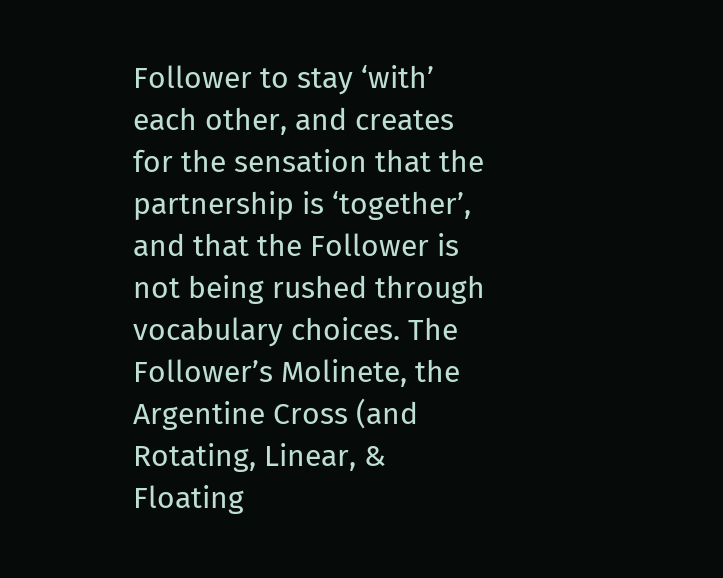Follower to stay ‘with’ each other, and creates for the sensation that the partnership is ‘together’, and that the Follower is not being rushed through vocabulary choices. The Follower’s Molinete, the Argentine Cross (and Rotating, Linear, & Floating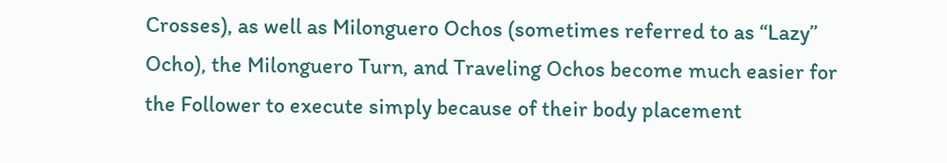Crosses), as well as Milonguero Ochos (sometimes referred to as “Lazy” Ocho), the Milonguero Turn, and Traveling Ochos become much easier for the Follower to execute simply because of their body placement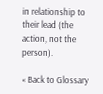in relationship to their lead (the action, not the person).

« Back to Glossary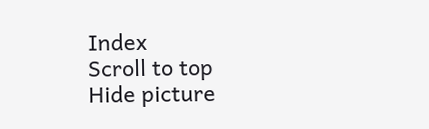Index
Scroll to top
Hide picture